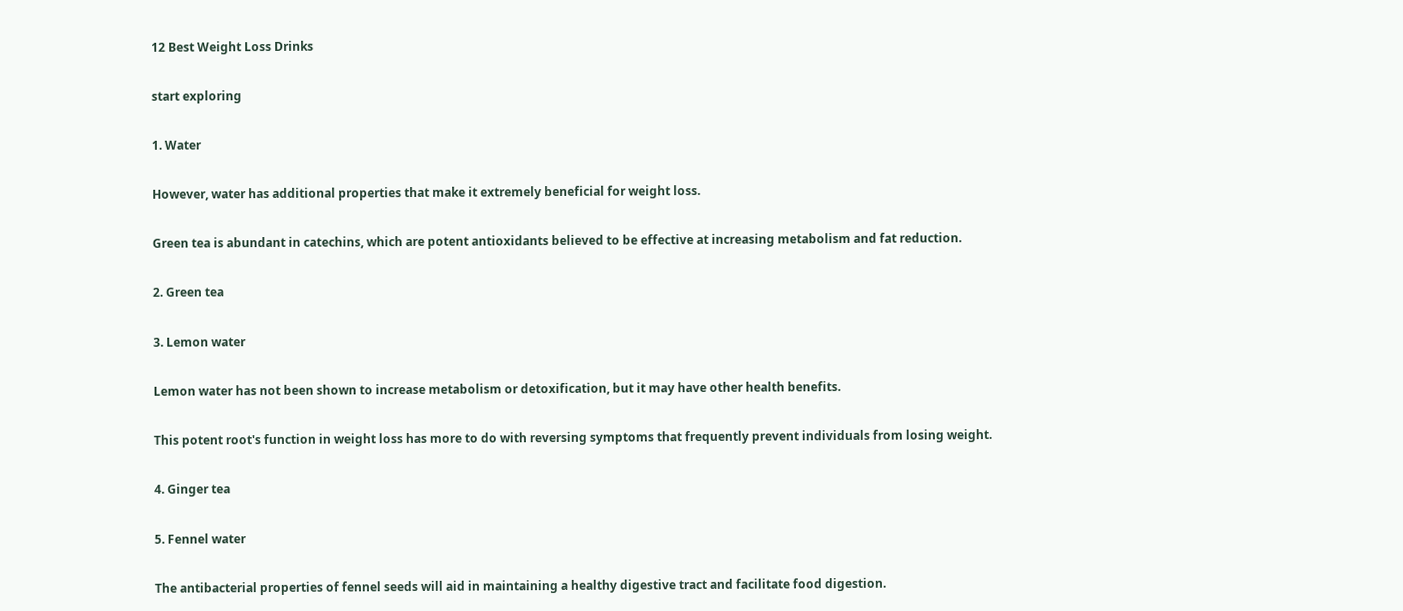12 Best Weight Loss Drinks

start exploring

1. Water

However, water has additional properties that make it extremely beneficial for weight loss.

Green tea is abundant in catechins, which are potent antioxidants believed to be effective at increasing metabolism and fat reduction.

2. Green tea

3. Lemon water

Lemon water has not been shown to increase metabolism or detoxification, but it may have other health benefits.

This potent root's function in weight loss has more to do with reversing symptoms that frequently prevent individuals from losing weight.

4. Ginger tea

5. Fennel water

The antibacterial properties of fennel seeds will aid in maintaining a healthy digestive tract and facilitate food digestion.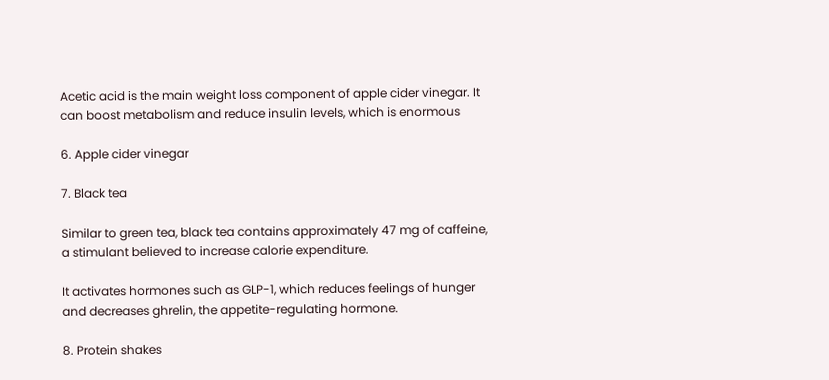Acetic acid is the main weight loss component of apple cider vinegar. It can boost metabolism and reduce insulin levels, which is enormous

6. Apple cider vinegar

7. Black tea

Similar to green tea, black tea contains approximately 47 mg of caffeine, a stimulant believed to increase calorie expenditure.

It activates hormones such as GLP-1, which reduces feelings of hunger and decreases ghrelin, the appetite-regulating hormone.

8. Protein shakes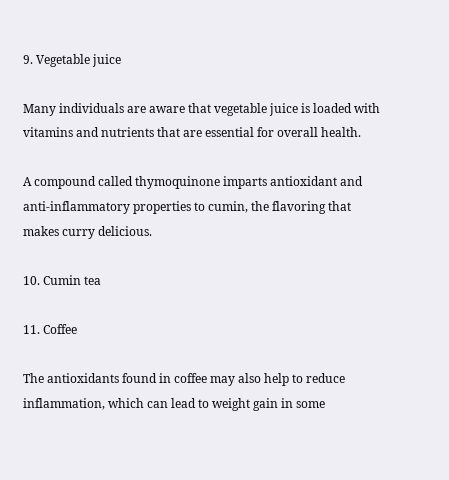9. Vegetable juice

Many individuals are aware that vegetable juice is loaded with vitamins and nutrients that are essential for overall health.

A compound called thymoquinone imparts antioxidant and anti-inflammatory properties to cumin, the flavoring that makes curry delicious.

10. Cumin tea

11. Coffee

The antioxidants found in coffee may also help to reduce inflammation, which can lead to weight gain in some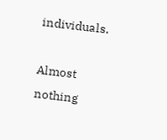individuals.

Almost nothing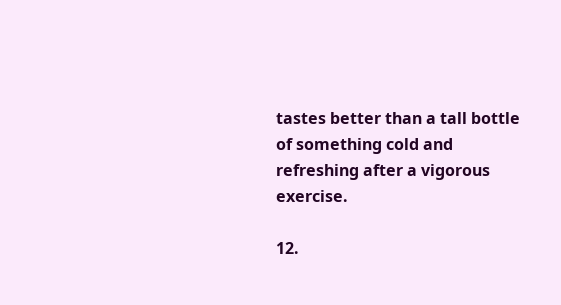tastes better than a tall bottle of something cold and refreshing after a vigorous exercise.

12.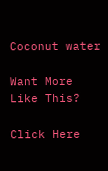Coconut water

Want More
Like This?

Click Here